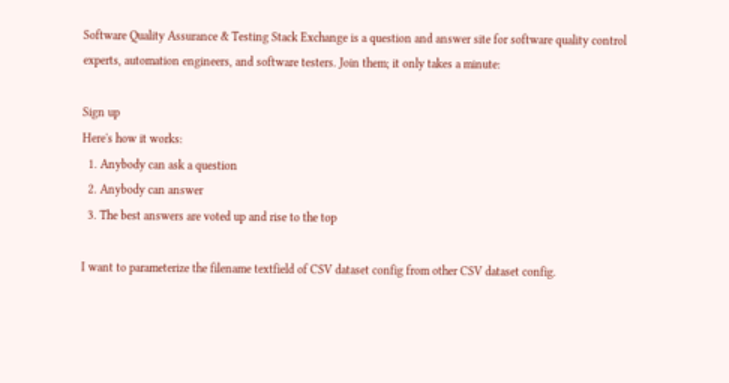Software Quality Assurance & Testing Stack Exchange is a question and answer site for software quality control experts, automation engineers, and software testers. Join them; it only takes a minute:

Sign up
Here's how it works:
  1. Anybody can ask a question
  2. Anybody can answer
  3. The best answers are voted up and rise to the top

I want to parameterize the filename textfield of CSV dataset config from other CSV dataset config.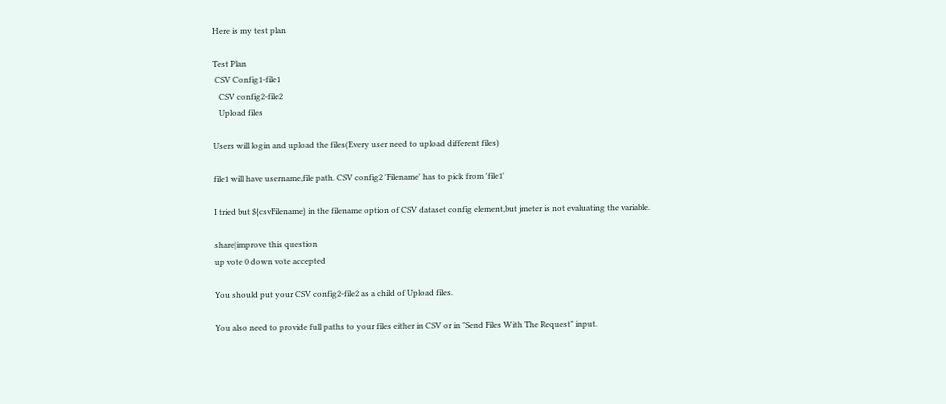Here is my test plan

Test Plan
 CSV Config1-file1
   CSV config2-file2
   Upload files

Users will login and upload the files(Every user need to upload different files)

file1 will have username,file path. CSV config2 'Filename' has to pick from 'file1'

I tried but ${csvFilename} in the filename option of CSV dataset config element,but jmeter is not evaluating the variable.

share|improve this question
up vote 0 down vote accepted

You should put your CSV config2-file2 as a child of Upload files.

You also need to provide full paths to your files either in CSV or in "Send Files With The Request" input.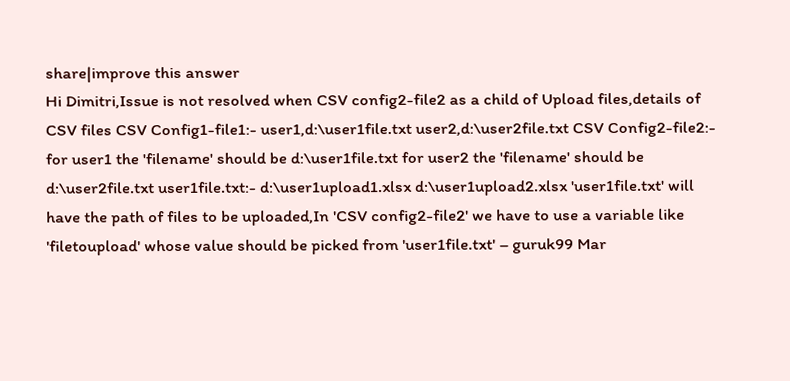share|improve this answer
Hi Dimitri,Issue is not resolved when CSV config2-file2 as a child of Upload files,details of CSV files CSV Config1-file1:- user1,d:\user1file.txt user2,d:\user2file.txt CSV Config2-file2:- for user1 the 'filename' should be d:\user1file.txt for user2 the 'filename' should be d:\user2file.txt user1file.txt:- d:\user1upload1.xlsx d:\user1upload2.xlsx 'user1file.txt' will have the path of files to be uploaded,In 'CSV config2-file2' we have to use a variable like 'filetoupload' whose value should be picked from 'user1file.txt' – guruk99 Mar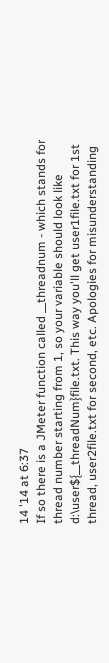14 '14 at 6:37
If so there is a JMeter function called __threadnum - which stands for thread number starting from 1, so your variable should look like d:\user${__threadNum}file.txt. This way you'll get user1file.txt for 1st thread, user2file.txt for second, etc. Apologies for misunderstanding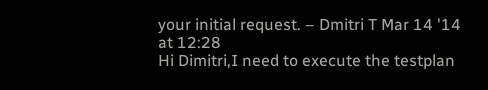your initial request. – Dmitri T Mar 14 '14 at 12:28
Hi Dimitri,I need to execute the testplan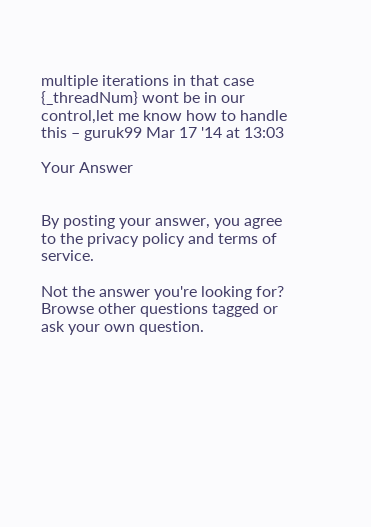multiple iterations in that case {_threadNum} wont be in our control,let me know how to handle this – guruk99 Mar 17 '14 at 13:03

Your Answer


By posting your answer, you agree to the privacy policy and terms of service.

Not the answer you're looking for? Browse other questions tagged or ask your own question.